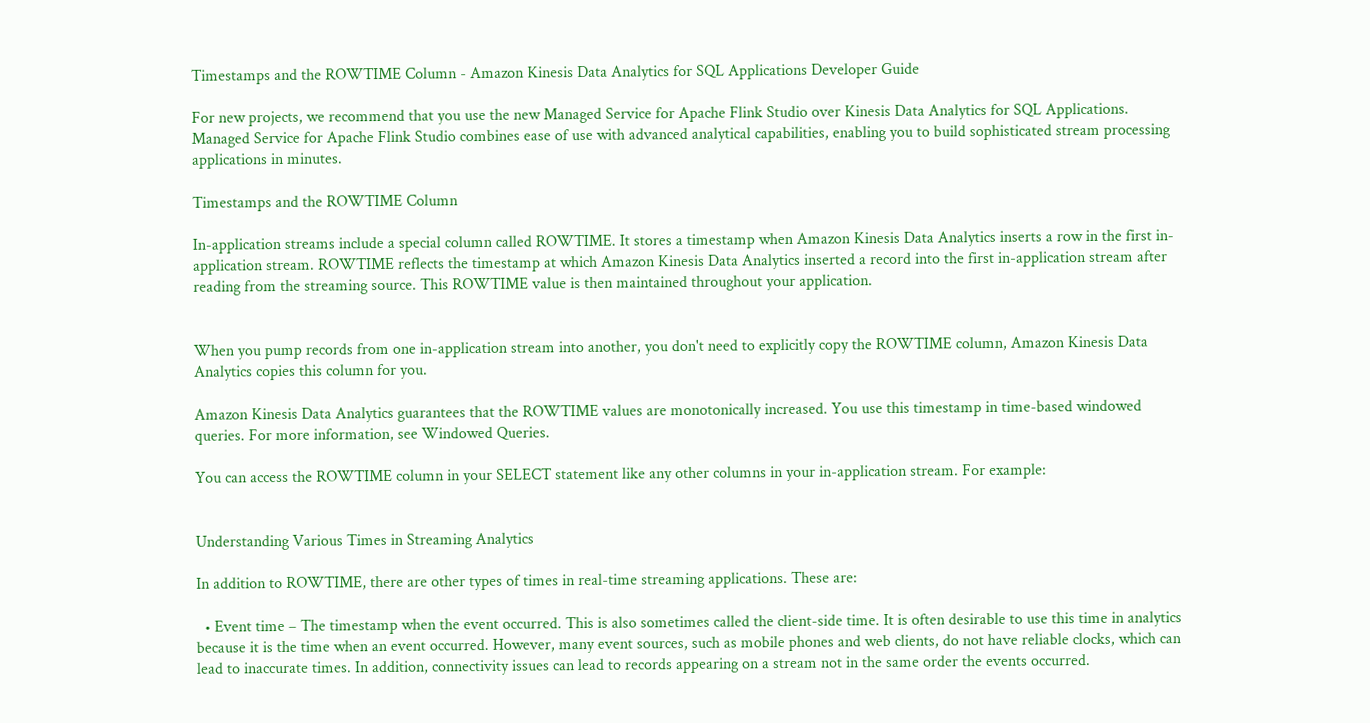Timestamps and the ROWTIME Column - Amazon Kinesis Data Analytics for SQL Applications Developer Guide

For new projects, we recommend that you use the new Managed Service for Apache Flink Studio over Kinesis Data Analytics for SQL Applications. Managed Service for Apache Flink Studio combines ease of use with advanced analytical capabilities, enabling you to build sophisticated stream processing applications in minutes.

Timestamps and the ROWTIME Column

In-application streams include a special column called ROWTIME. It stores a timestamp when Amazon Kinesis Data Analytics inserts a row in the first in-application stream. ROWTIME reflects the timestamp at which Amazon Kinesis Data Analytics inserted a record into the first in-application stream after reading from the streaming source. This ROWTIME value is then maintained throughout your application.


When you pump records from one in-application stream into another, you don't need to explicitly copy the ROWTIME column, Amazon Kinesis Data Analytics copies this column for you.

Amazon Kinesis Data Analytics guarantees that the ROWTIME values are monotonically increased. You use this timestamp in time-based windowed queries. For more information, see Windowed Queries.

You can access the ROWTIME column in your SELECT statement like any other columns in your in-application stream. For example:


Understanding Various Times in Streaming Analytics

In addition to ROWTIME, there are other types of times in real-time streaming applications. These are:

  • Event time – The timestamp when the event occurred. This is also sometimes called the client-side time. It is often desirable to use this time in analytics because it is the time when an event occurred. However, many event sources, such as mobile phones and web clients, do not have reliable clocks, which can lead to inaccurate times. In addition, connectivity issues can lead to records appearing on a stream not in the same order the events occurred.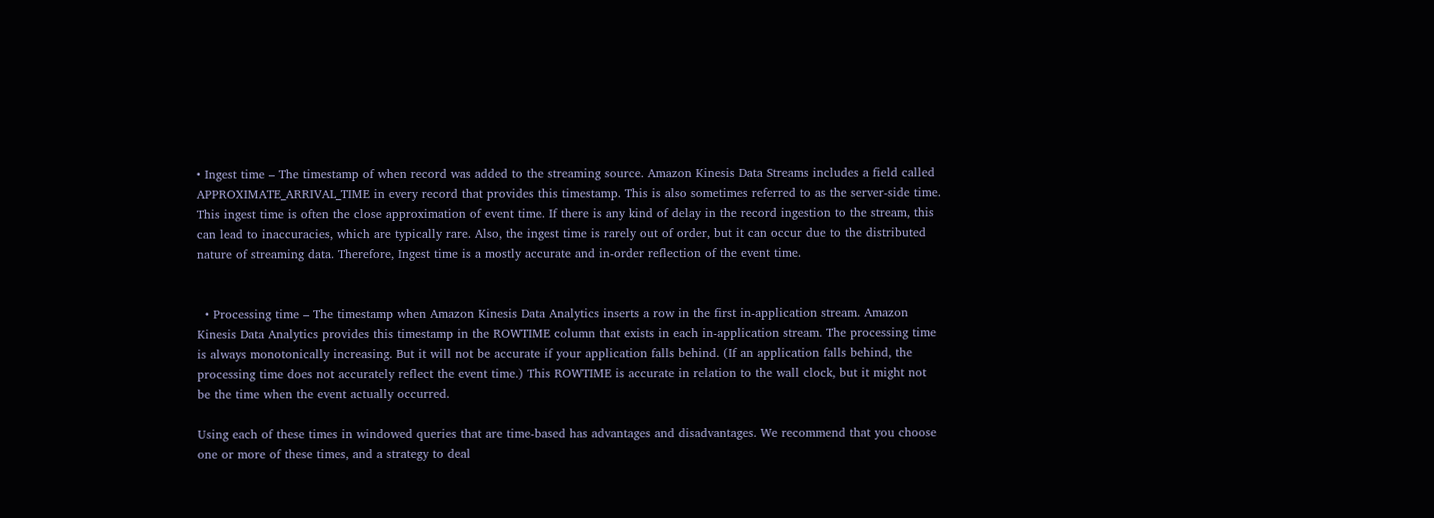• Ingest time – The timestamp of when record was added to the streaming source. Amazon Kinesis Data Streams includes a field called APPROXIMATE_ARRIVAL_TIME in every record that provides this timestamp. This is also sometimes referred to as the server-side time. This ingest time is often the close approximation of event time. If there is any kind of delay in the record ingestion to the stream, this can lead to inaccuracies, which are typically rare. Also, the ingest time is rarely out of order, but it can occur due to the distributed nature of streaming data. Therefore, Ingest time is a mostly accurate and in-order reflection of the event time.


  • Processing time – The timestamp when Amazon Kinesis Data Analytics inserts a row in the first in-application stream. Amazon Kinesis Data Analytics provides this timestamp in the ROWTIME column that exists in each in-application stream. The processing time is always monotonically increasing. But it will not be accurate if your application falls behind. (If an application falls behind, the processing time does not accurately reflect the event time.) This ROWTIME is accurate in relation to the wall clock, but it might not be the time when the event actually occurred.

Using each of these times in windowed queries that are time-based has advantages and disadvantages. We recommend that you choose one or more of these times, and a strategy to deal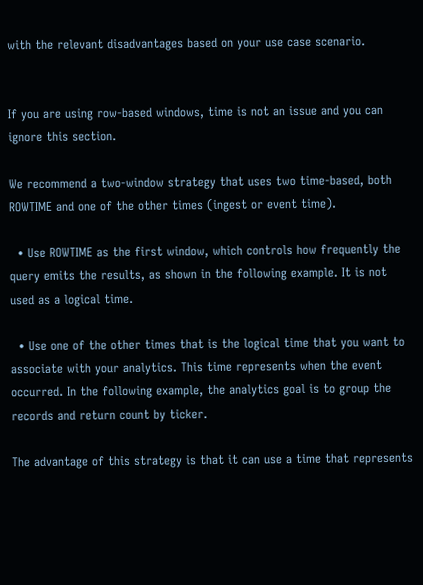with the relevant disadvantages based on your use case scenario.


If you are using row-based windows, time is not an issue and you can ignore this section.

We recommend a two-window strategy that uses two time-based, both ROWTIME and one of the other times (ingest or event time).

  • Use ROWTIME as the first window, which controls how frequently the query emits the results, as shown in the following example. It is not used as a logical time.

  • Use one of the other times that is the logical time that you want to associate with your analytics. This time represents when the event occurred. In the following example, the analytics goal is to group the records and return count by ticker.

The advantage of this strategy is that it can use a time that represents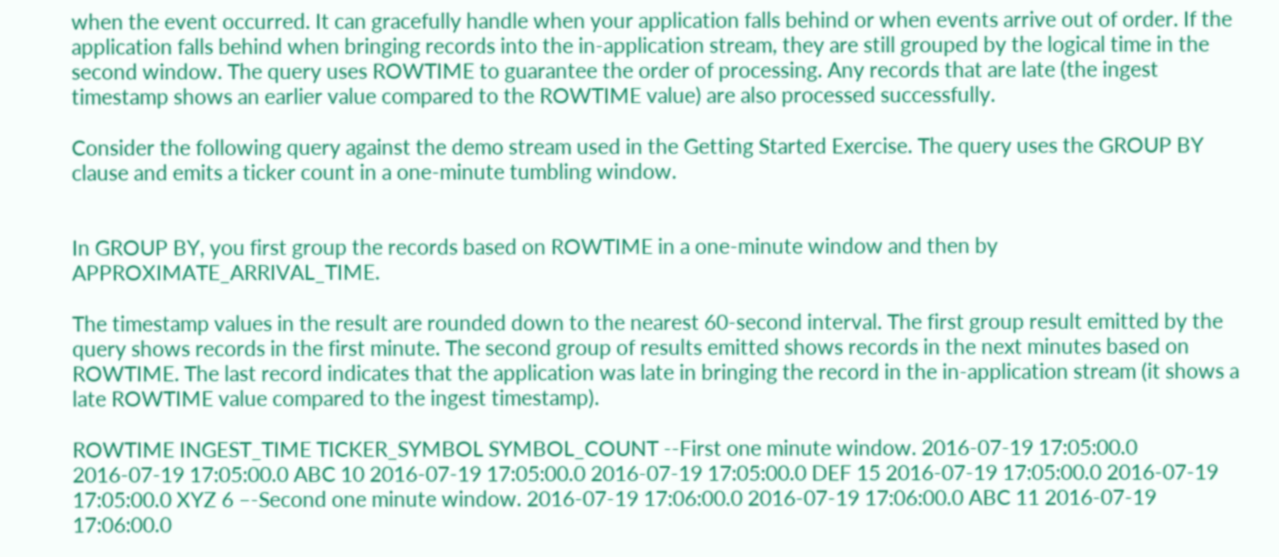when the event occurred. It can gracefully handle when your application falls behind or when events arrive out of order. If the application falls behind when bringing records into the in-application stream, they are still grouped by the logical time in the second window. The query uses ROWTIME to guarantee the order of processing. Any records that are late (the ingest timestamp shows an earlier value compared to the ROWTIME value) are also processed successfully.

Consider the following query against the demo stream used in the Getting Started Exercise. The query uses the GROUP BY clause and emits a ticker count in a one-minute tumbling window.


In GROUP BY, you first group the records based on ROWTIME in a one-minute window and then by APPROXIMATE_ARRIVAL_TIME.

The timestamp values in the result are rounded down to the nearest 60-second interval. The first group result emitted by the query shows records in the first minute. The second group of results emitted shows records in the next minutes based on ROWTIME. The last record indicates that the application was late in bringing the record in the in-application stream (it shows a late ROWTIME value compared to the ingest timestamp).

ROWTIME INGEST_TIME TICKER_SYMBOL SYMBOL_COUNT --First one minute window. 2016-07-19 17:05:00.0 2016-07-19 17:05:00.0 ABC 10 2016-07-19 17:05:00.0 2016-07-19 17:05:00.0 DEF 15 2016-07-19 17:05:00.0 2016-07-19 17:05:00.0 XYZ 6 –-Second one minute window. 2016-07-19 17:06:00.0 2016-07-19 17:06:00.0 ABC 11 2016-07-19 17:06:00.0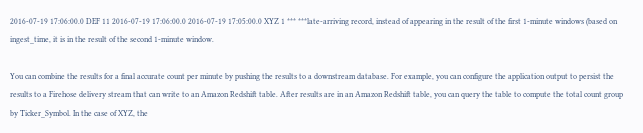2016-07-19 17:06:00.0 DEF 11 2016-07-19 17:06:00.0 2016-07-19 17:05:00.0 XYZ 1 *** ***late-arriving record, instead of appearing in the result of the first 1-minute windows (based on ingest_time, it is in the result of the second 1-minute window.

You can combine the results for a final accurate count per minute by pushing the results to a downstream database. For example, you can configure the application output to persist the results to a Firehose delivery stream that can write to an Amazon Redshift table. After results are in an Amazon Redshift table, you can query the table to compute the total count group by Ticker_Symbol. In the case of XYZ, the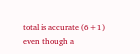total is accurate (6+1) even though a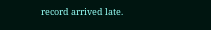record arrived late.